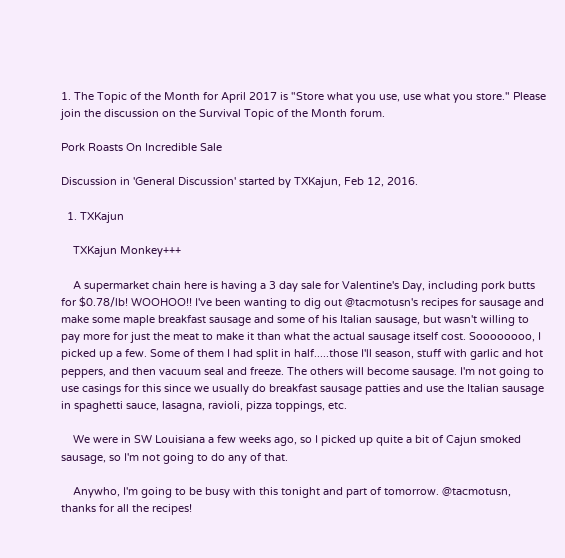1. The Topic of the Month for April 2017 is "Store what you use, use what you store." Please join the discussion on the Survival Topic of the Month forum.

Pork Roasts On Incredible Sale

Discussion in 'General Discussion' started by TXKajun, Feb 12, 2016.

  1. TXKajun

    TXKajun Monkey+++

    A supermarket chain here is having a 3 day sale for Valentine's Day, including pork butts for $0.78/lb! WOOHOO!! I've been wanting to dig out @tacmotusn's recipes for sausage and make some maple breakfast sausage and some of his Italian sausage, but wasn't willing to pay more for just the meat to make it than what the actual sausage itself cost. Soooooooo, I picked up a few. Some of them I had split in half.....those I'll season, stuff with garlic and hot peppers, and then vacuum seal and freeze. The others will become sausage. I'm not going to use casings for this since we usually do breakfast sausage patties and use the Italian sausage in spaghetti sauce, lasagna, ravioli, pizza toppings, etc.

    We were in SW Louisiana a few weeks ago, so I picked up quite a bit of Cajun smoked sausage, so I'm not going to do any of that.

    Anywho, I'm going to be busy with this tonight and part of tomorrow. @tacmotusn, thanks for all the recipes!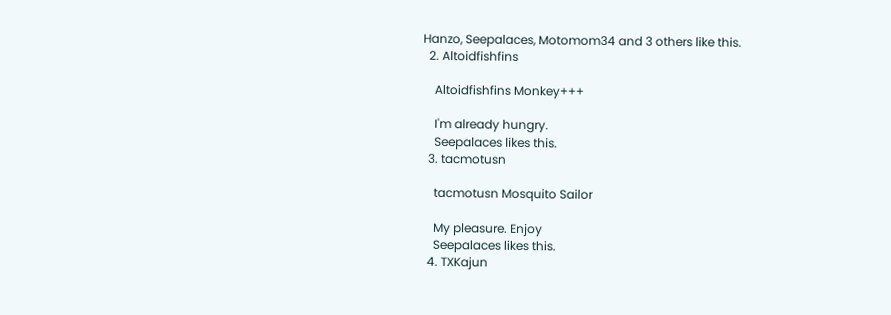Hanzo, Seepalaces, Motomom34 and 3 others like this.
  2. Altoidfishfins

    Altoidfishfins Monkey+++

    I'm already hungry.
    Seepalaces likes this.
  3. tacmotusn

    tacmotusn Mosquito Sailor

    My pleasure. Enjoy
    Seepalaces likes this.
  4. TXKajun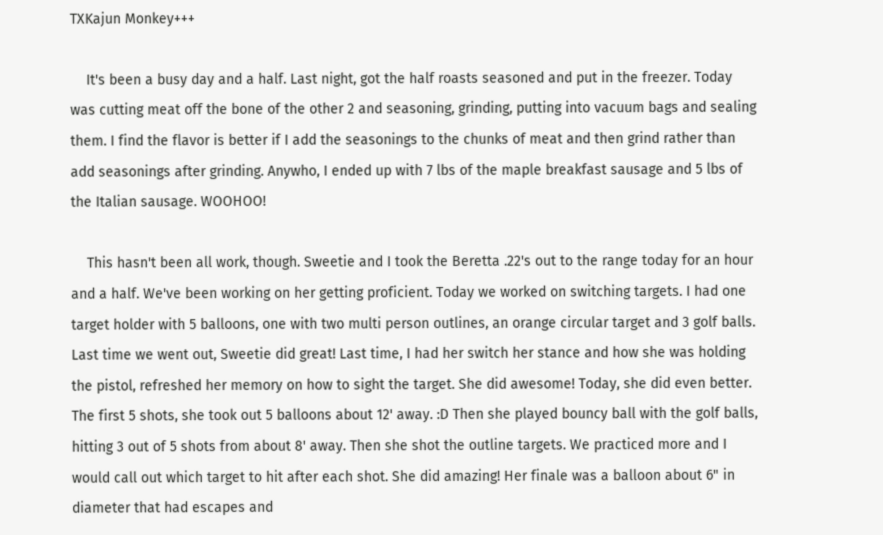TXKajun Monkey+++

    It's been a busy day and a half. Last night, got the half roasts seasoned and put in the freezer. Today was cutting meat off the bone of the other 2 and seasoning, grinding, putting into vacuum bags and sealing them. I find the flavor is better if I add the seasonings to the chunks of meat and then grind rather than add seasonings after grinding. Anywho, I ended up with 7 lbs of the maple breakfast sausage and 5 lbs of the Italian sausage. WOOHOO!

    This hasn't been all work, though. Sweetie and I took the Beretta .22's out to the range today for an hour and a half. We've been working on her getting proficient. Today we worked on switching targets. I had one target holder with 5 balloons, one with two multi person outlines, an orange circular target and 3 golf balls. Last time we went out, Sweetie did great! Last time, I had her switch her stance and how she was holding the pistol, refreshed her memory on how to sight the target. She did awesome! Today, she did even better. The first 5 shots, she took out 5 balloons about 12' away. :D Then she played bouncy ball with the golf balls, hitting 3 out of 5 shots from about 8' away. Then she shot the outline targets. We practiced more and I would call out which target to hit after each shot. She did amazing! Her finale was a balloon about 6" in diameter that had escapes and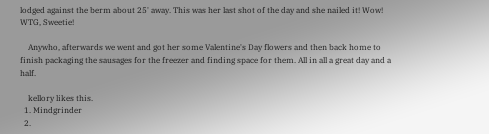lodged against the berm about 25' away. This was her last shot of the day and she nailed it! Wow! WTG, Sweetie!

    Anywho, afterwards we went and got her some Valentine's Day flowers and then back home to finish packaging the sausages for the freezer and finding space for them. All in all a great day and a half.

    kellory likes this.
  1. Mindgrinder
  2.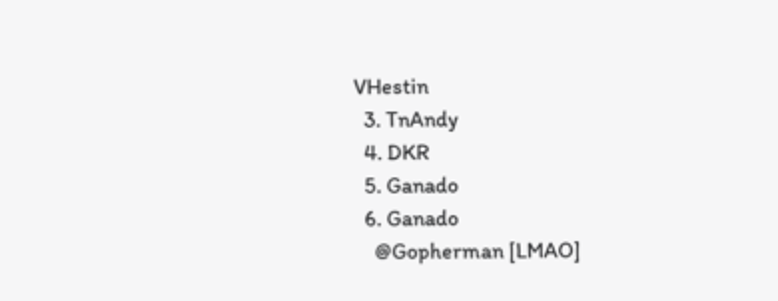VHestin
  3. TnAndy
  4. DKR
  5. Ganado
  6. Ganado
    @Gopherman [LMAO]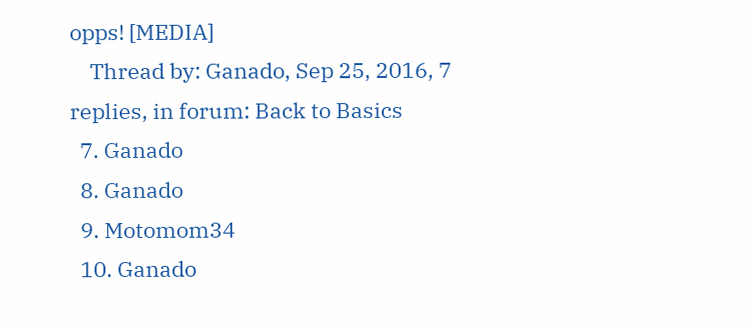opps! [MEDIA]
    Thread by: Ganado, Sep 25, 2016, 7 replies, in forum: Back to Basics
  7. Ganado
  8. Ganado
  9. Motomom34
  10. Ganado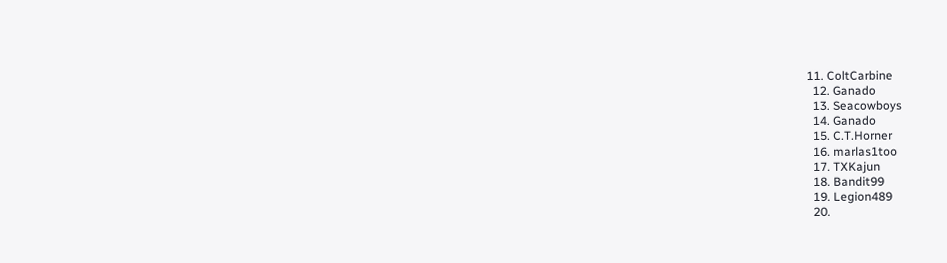11. ColtCarbine
  12. Ganado
  13. Seacowboys
  14. Ganado
  15. C.T.Horner
  16. marlas1too
  17. TXKajun
  18. Bandit99
  19. Legion489
  20.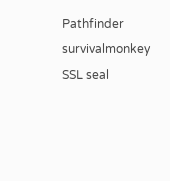Pathfinder
survivalmonkey SSL seal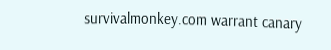survivalmonkey.com warrant canary